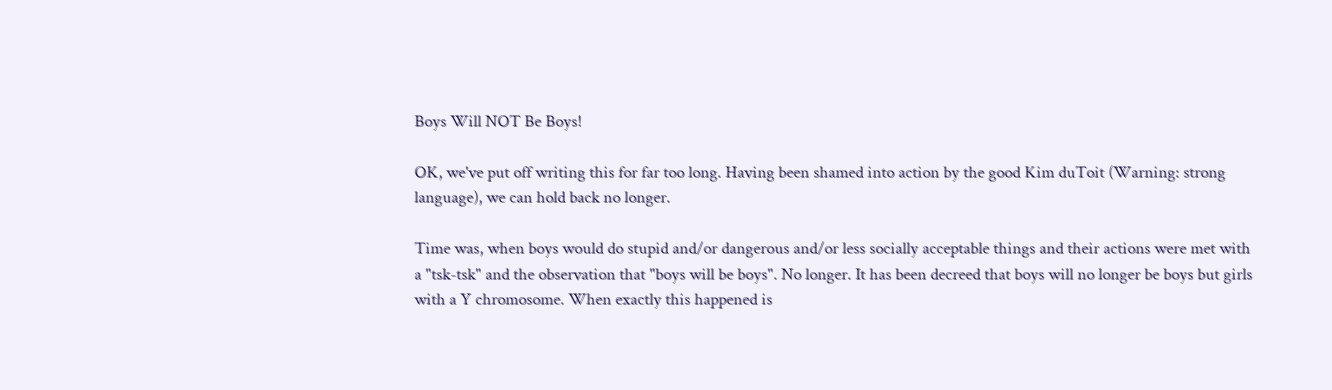Boys Will NOT Be Boys!

OK, we've put off writing this for far too long. Having been shamed into action by the good Kim duToit (Warning: strong language), we can hold back no longer.

Time was, when boys would do stupid and/or dangerous and/or less socially acceptable things and their actions were met with a "tsk-tsk" and the observation that "boys will be boys". No longer. It has been decreed that boys will no longer be boys but girls with a Y chromosome. When exactly this happened is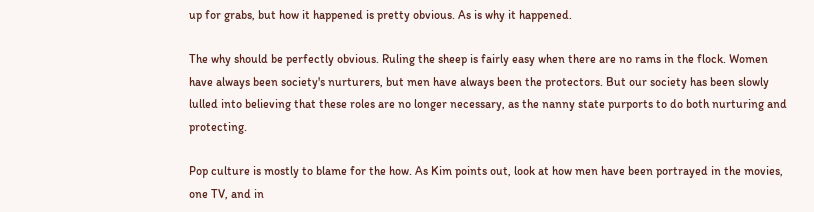up for grabs, but how it happened is pretty obvious. As is why it happened.

The why should be perfectly obvious. Ruling the sheep is fairly easy when there are no rams in the flock. Women have always been society's nurturers, but men have always been the protectors. But our society has been slowly lulled into believing that these roles are no longer necessary, as the nanny state purports to do both nurturing and protecting.

Pop culture is mostly to blame for the how. As Kim points out, look at how men have been portrayed in the movies, one TV, and in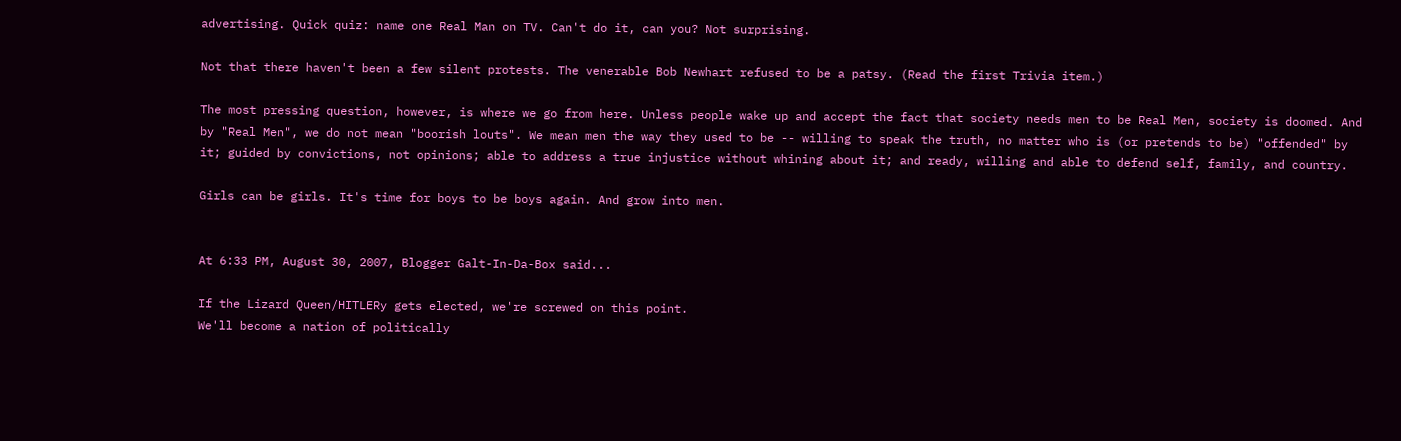advertising. Quick quiz: name one Real Man on TV. Can't do it, can you? Not surprising.

Not that there haven't been a few silent protests. The venerable Bob Newhart refused to be a patsy. (Read the first Trivia item.)

The most pressing question, however, is where we go from here. Unless people wake up and accept the fact that society needs men to be Real Men, society is doomed. And by "Real Men", we do not mean "boorish louts". We mean men the way they used to be -- willing to speak the truth, no matter who is (or pretends to be) "offended" by it; guided by convictions, not opinions; able to address a true injustice without whining about it; and ready, willing and able to defend self, family, and country.

Girls can be girls. It's time for boys to be boys again. And grow into men.


At 6:33 PM, August 30, 2007, Blogger Galt-In-Da-Box said...

If the Lizard Queen/HITLERy gets elected, we're screwed on this point.
We'll become a nation of politically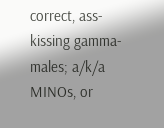correct, ass-kissing gamma-males; a/k/a MINOs, or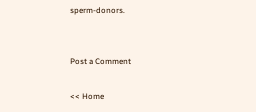sperm-donors.


Post a Comment

<< Home